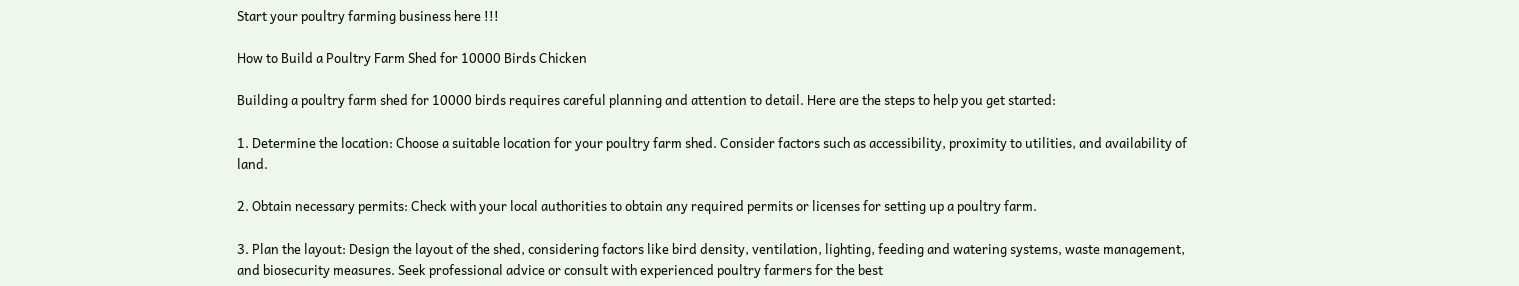Start your poultry farming business here !!!

How to Build a Poultry Farm Shed for 10000 Birds Chicken

Building a poultry farm shed for 10000 birds requires careful planning and attention to detail. Here are the steps to help you get started:

1. Determine the location: Choose a suitable location for your poultry farm shed. Consider factors such as accessibility, proximity to utilities, and availability of land.

2. Obtain necessary permits: Check with your local authorities to obtain any required permits or licenses for setting up a poultry farm.

3. Plan the layout: Design the layout of the shed, considering factors like bird density, ventilation, lighting, feeding and watering systems, waste management, and biosecurity measures. Seek professional advice or consult with experienced poultry farmers for the best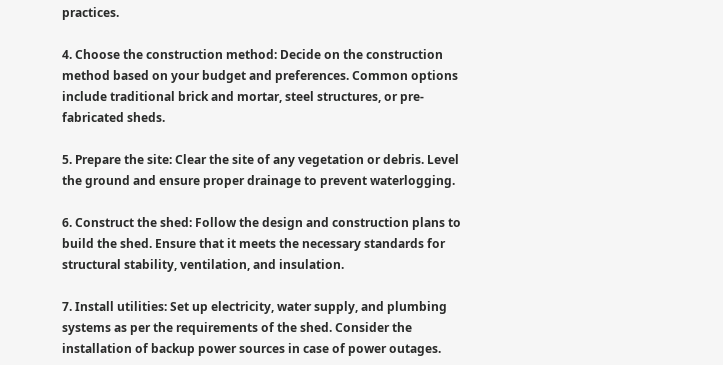practices.

4. Choose the construction method: Decide on the construction method based on your budget and preferences. Common options include traditional brick and mortar, steel structures, or pre-fabricated sheds.

5. Prepare the site: Clear the site of any vegetation or debris. Level the ground and ensure proper drainage to prevent waterlogging.

6. Construct the shed: Follow the design and construction plans to build the shed. Ensure that it meets the necessary standards for structural stability, ventilation, and insulation.

7. Install utilities: Set up electricity, water supply, and plumbing systems as per the requirements of the shed. Consider the installation of backup power sources in case of power outages.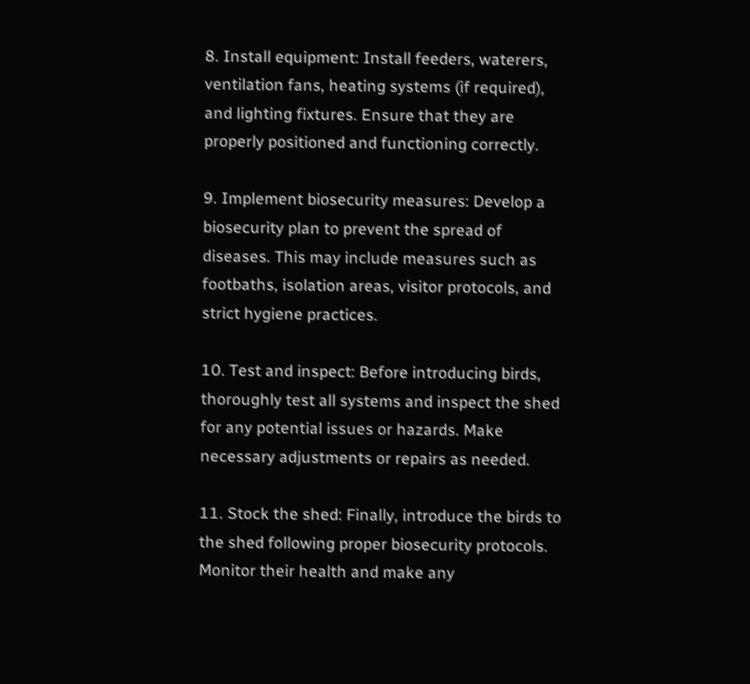8. Install equipment: Install feeders, waterers, ventilation fans, heating systems (if required), and lighting fixtures. Ensure that they are properly positioned and functioning correctly.

9. Implement biosecurity measures: Develop a biosecurity plan to prevent the spread of diseases. This may include measures such as footbaths, isolation areas, visitor protocols, and strict hygiene practices.

10. Test and inspect: Before introducing birds, thoroughly test all systems and inspect the shed for any potential issues or hazards. Make necessary adjustments or repairs as needed.

11. Stock the shed: Finally, introduce the birds to the shed following proper biosecurity protocols. Monitor their health and make any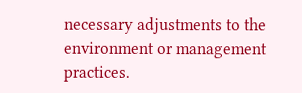necessary adjustments to the environment or management practices.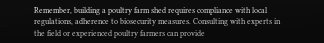Remember, building a poultry farm shed requires compliance with local regulations, adherence to biosecurity measures. Consulting with experts in the field or experienced poultry farmers can provide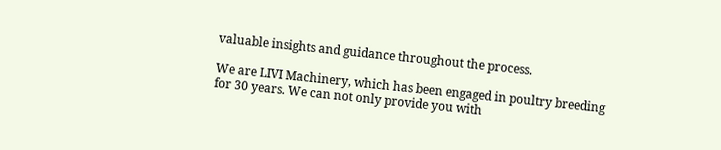valuable insights and guidance throughout the process.

We are LIVI Machinery, which has been engaged in poultry breeding for 30 years. We can not only provide you with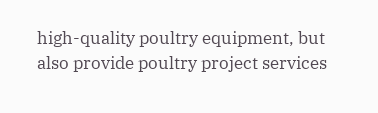high-quality poultry equipment, but also provide poultry project services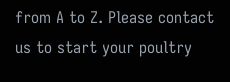from A to Z. Please contact us to start your poultry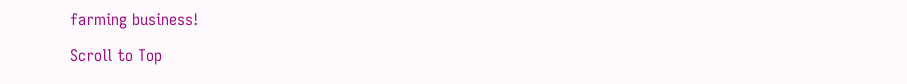farming business!

Scroll to Top